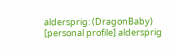aldersprig: (DragonBaby)
[personal profile] aldersprig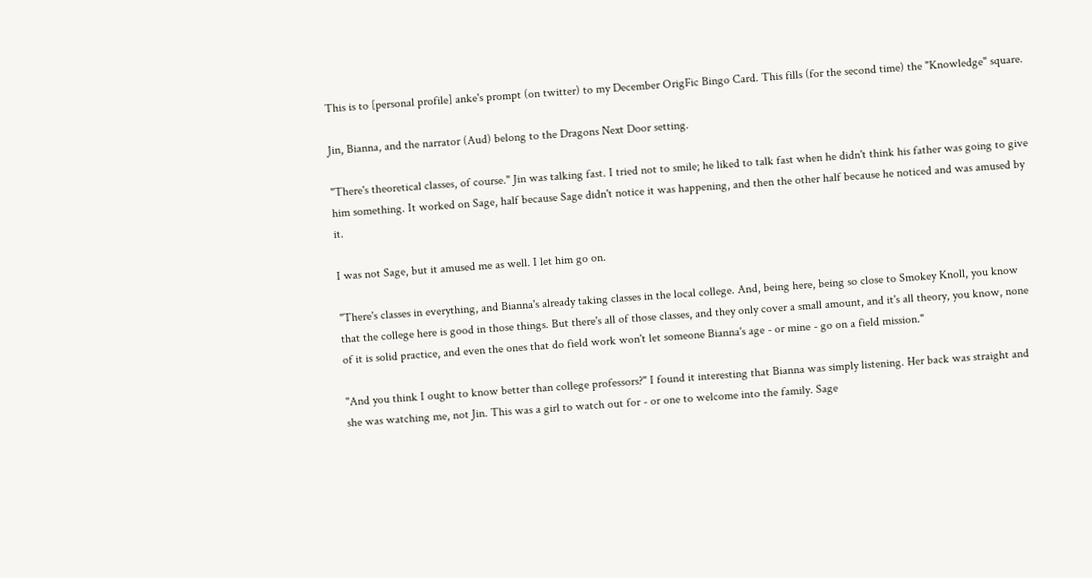This is to [personal profile] anke's prompt (on twitter) to my December OrigFic Bingo Card. This fills (for the second time) the "Knowledge" square.

Jin, Bianna, and the narrator (Aud) belong to the Dragons Next Door setting.

"There's theoretical classes, of course." Jin was talking fast. I tried not to smile; he liked to talk fast when he didn't think his father was going to give him something. It worked on Sage, half because Sage didn't notice it was happening, and then the other half because he noticed and was amused by it.

I was not Sage, but it amused me as well. I let him go on.

"There's classes in everything, and Bianna's already taking classes in the local college. And, being here, being so close to Smokey Knoll, you know that the college here is good in those things. But there's all of those classes, and they only cover a small amount, and it's all theory, you know, none of it is solid practice, and even the ones that do field work won't let someone Bianna's age - or mine - go on a field mission."

"And you think I ought to know better than college professors?" I found it interesting that Bianna was simply listening. Her back was straight and she was watching me, not Jin. This was a girl to watch out for - or one to welcome into the family. Sage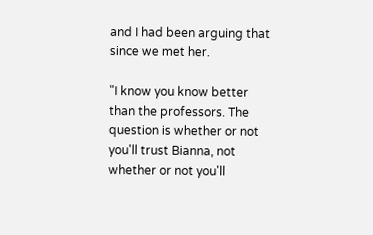and I had been arguing that since we met her.

"I know you know better than the professors. The question is whether or not you'll trust Bianna, not whether or not you'll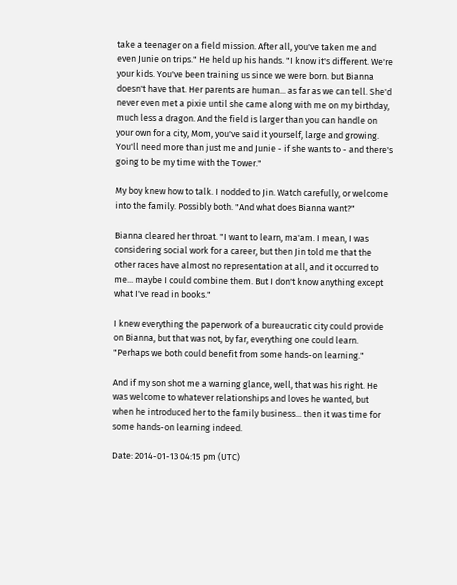take a teenager on a field mission. After all, you've taken me and even Junie on trips." He held up his hands. "I know it's different. We're your kids. You've been training us since we were born. but Bianna doesn't have that. Her parents are human... as far as we can tell. She'd never even met a pixie until she came along with me on my birthday, much less a dragon. And the field is larger than you can handle on your own for a city, Mom, you've said it yourself, large and growing. You'll need more than just me and Junie - if she wants to - and there's going to be my time with the Tower."

My boy knew how to talk. I nodded to Jin. Watch carefully, or welcome into the family. Possibly both. "And what does Bianna want?"

Bianna cleared her throat. "I want to learn, ma'am. I mean, I was considering social work for a career, but then Jin told me that the other races have almost no representation at all, and it occurred to me... maybe I could combine them. But I don't know anything except what I've read in books."

I knew everything the paperwork of a bureaucratic city could provide on Bianna, but that was not, by far, everything one could learn. "Perhaps we both could benefit from some hands-on learning."

And if my son shot me a warning glance, well, that was his right. He was welcome to whatever relationships and loves he wanted, but when he introduced her to the family business... then it was time for some hands-on learning indeed.

Date: 2014-01-13 04:15 pm (UTC)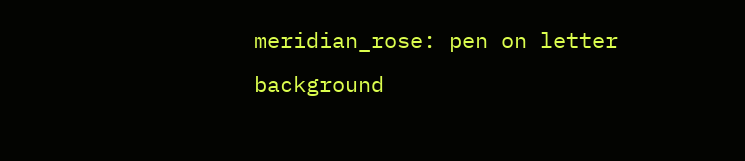meridian_rose: pen on letter background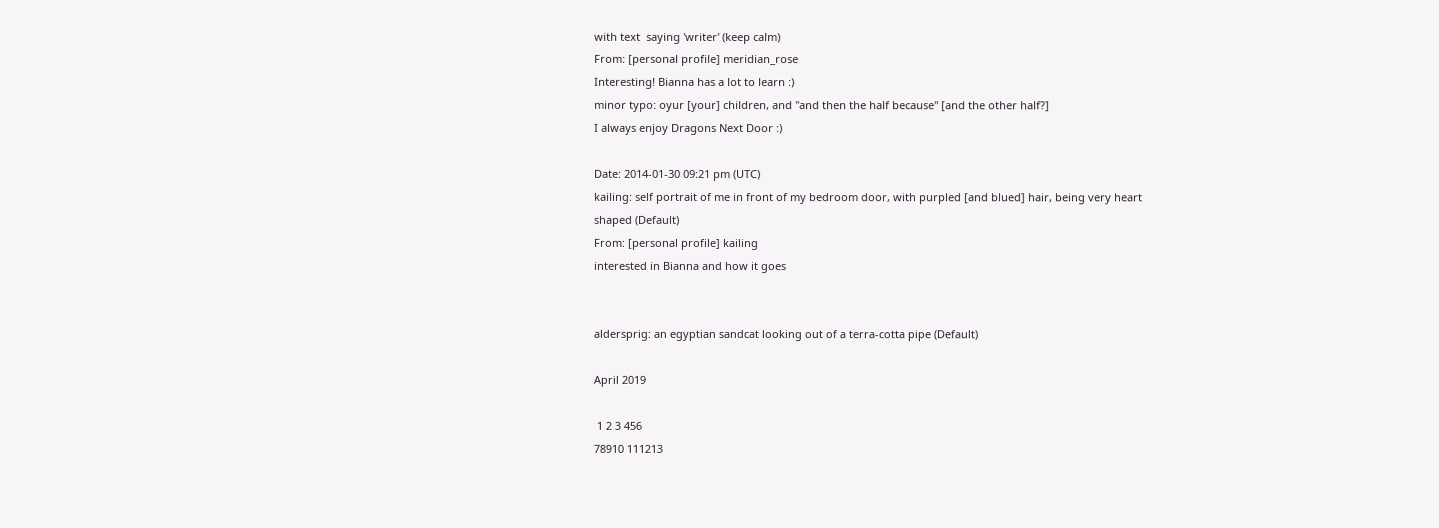with text  saying 'writer' (keep calm)
From: [personal profile] meridian_rose
Interesting! Bianna has a lot to learn :)
minor typo: oyur [your] children, and "and then the half because" [and the other half?]
I always enjoy Dragons Next Door :)

Date: 2014-01-30 09:21 pm (UTC)
kailing: self portrait of me in front of my bedroom door, with purpled [and blued] hair, being very heart shaped (Default)
From: [personal profile] kailing
interested in Bianna and how it goes


aldersprig: an egyptian sandcat looking out of a terra-cotta pipe (Default)

April 2019

 1 2 3 456
78910 111213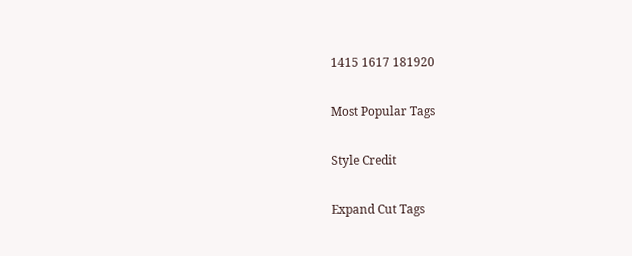1415 1617 181920

Most Popular Tags

Style Credit

Expand Cut Tags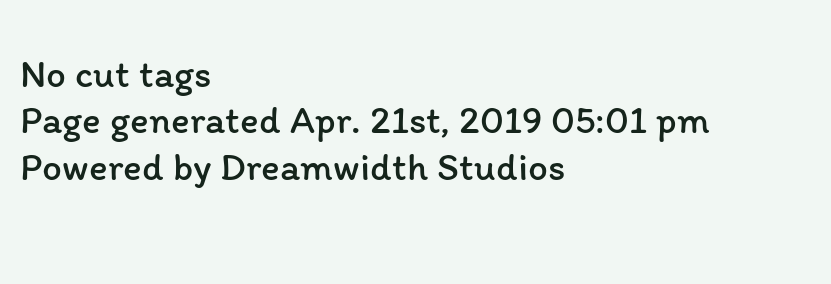No cut tags
Page generated Apr. 21st, 2019 05:01 pm
Powered by Dreamwidth Studios